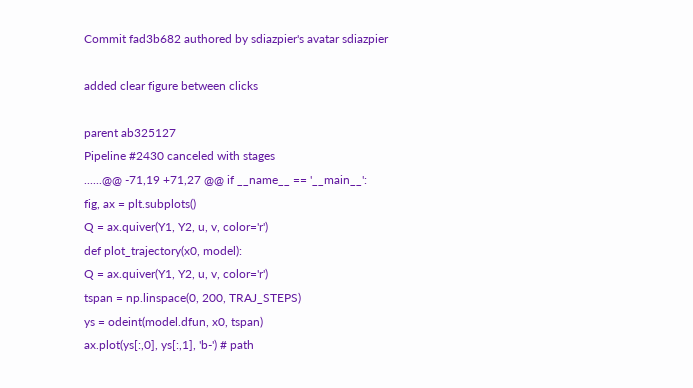Commit fad3b682 authored by sdiazpier's avatar sdiazpier

added clear figure between clicks

parent ab325127
Pipeline #2430 canceled with stages
......@@ -71,19 +71,27 @@ if __name__ == '__main__':
fig, ax = plt.subplots()
Q = ax.quiver(Y1, Y2, u, v, color='r')
def plot_trajectory(x0, model):
Q = ax.quiver(Y1, Y2, u, v, color='r')
tspan = np.linspace(0, 200, TRAJ_STEPS)
ys = odeint(model.dfun, x0, tspan)
ax.plot(ys[:,0], ys[:,1], 'b-') # path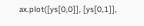ax.plot([ys[0,0]], [ys[0,1]],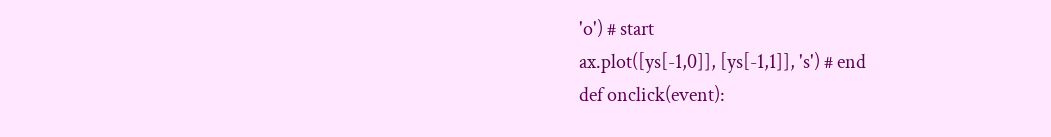'o') # start
ax.plot([ys[-1,0]], [ys[-1,1]], 's') # end
def onclick(event):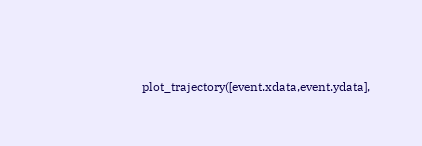plot_trajectory([event.xdata,event.ydata],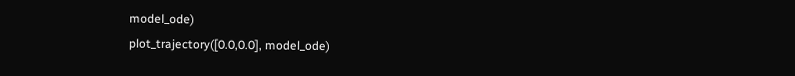model_ode)
plot_trajectory([0.0,0.0], model_ode)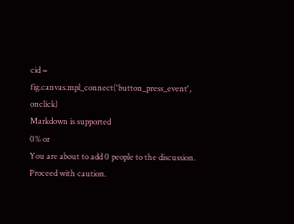cid = fig.canvas.mpl_connect('button_press_event', onclick)
Markdown is supported
0% or
You are about to add 0 people to the discussion. Proceed with caution.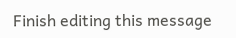Finish editing this message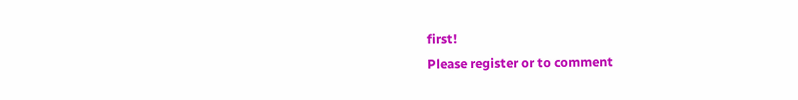first!
Please register or to comment